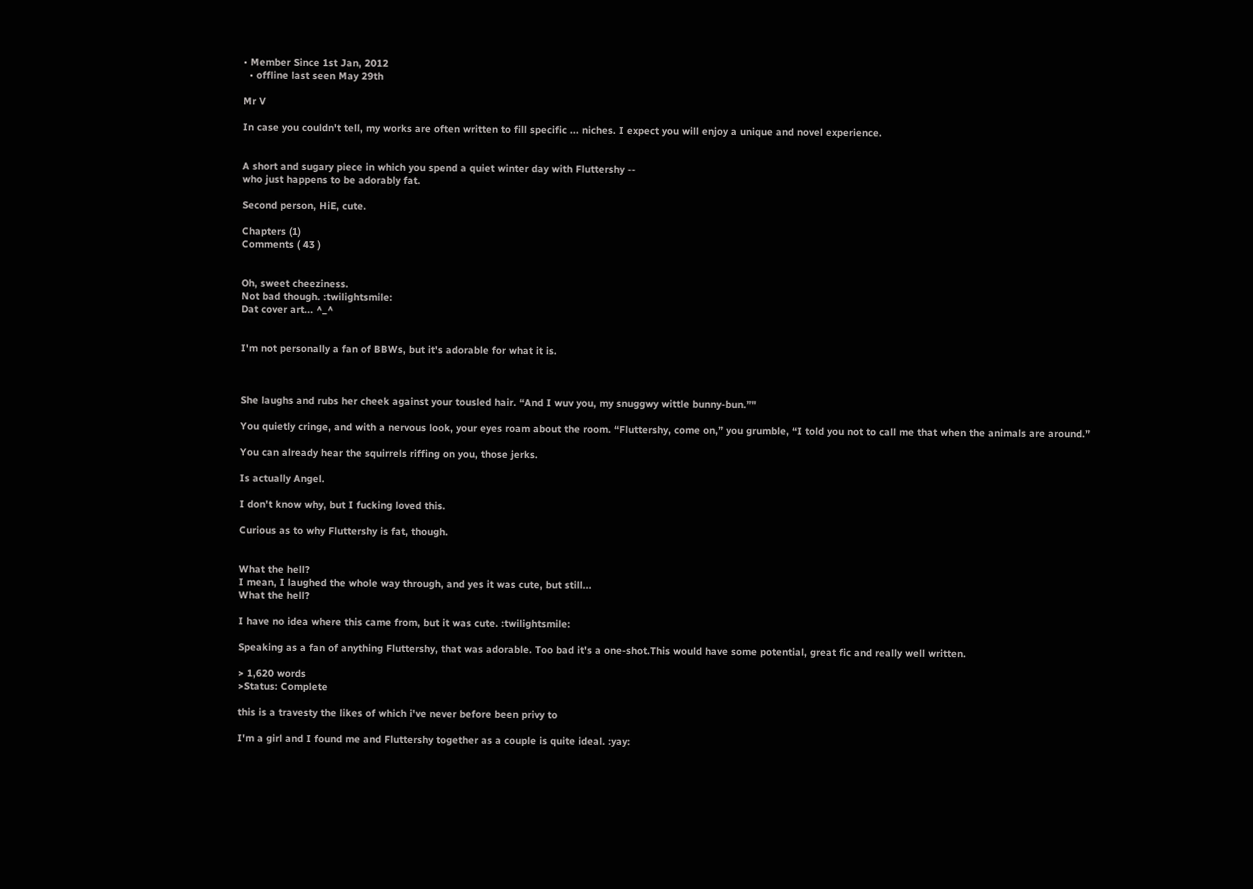• Member Since 1st Jan, 2012
  • offline last seen May 29th

Mr V

In case you couldn't tell, my works are often written to fill specific ... niches. I expect you will enjoy a unique and novel experience.


A short and sugary piece in which you spend a quiet winter day with Fluttershy --
who just happens to be adorably fat.

Second person, HiE, cute.

Chapters (1)
Comments ( 43 )


Oh, sweet cheeziness.
Not bad though. :twilightsmile:
Dat cover art... ^_^


I'm not personally a fan of BBWs, but it's adorable for what it is.



She laughs and rubs her cheek against your tousled hair. “And I wuv you, my snuggwy wittle bunny-bun.”"

You quietly cringe, and with a nervous look, your eyes roam about the room. “Fluttershy, come on,” you grumble, “I told you not to call me that when the animals are around.”

You can already hear the squirrels riffing on you, those jerks.

Is actually Angel.

I don't know why, but I fucking loved this.

Curious as to why Fluttershy is fat, though.


What the hell?
I mean, I laughed the whole way through, and yes it was cute, but still...
What the hell?

I have no idea where this came from, but it was cute. :twilightsmile:

Speaking as a fan of anything Fluttershy, that was adorable. Too bad it's a one-shot.This would have some potential, great fic and really well written.

> 1,620 words
>Status: Complete

this is a travesty the likes of which i've never before been privy to

I'm a girl and I found me and Fluttershy together as a couple is quite ideal. :yay: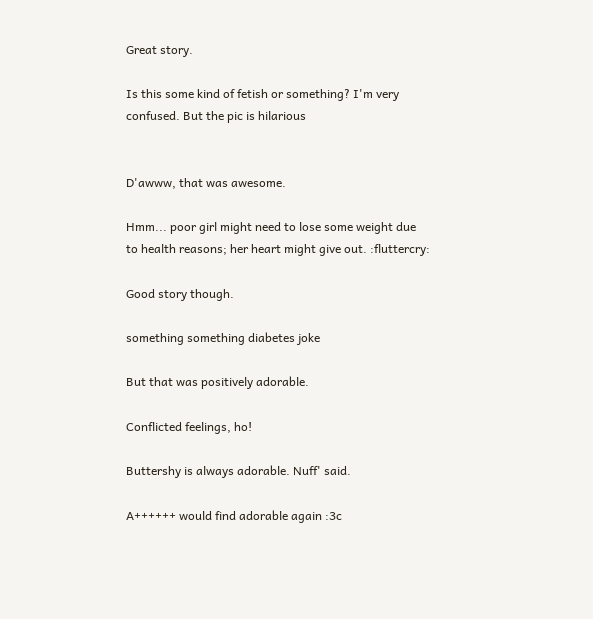Great story.

Is this some kind of fetish or something? I'm very confused. But the pic is hilarious


D'awww, that was awesome.

Hmm... poor girl might need to lose some weight due to health reasons; her heart might give out. :fluttercry:

Good story though.

something something diabetes joke

But that was positively adorable.

Conflicted feelings, ho!

Buttershy is always adorable. Nuff' said.

A++++++ would find adorable again :3c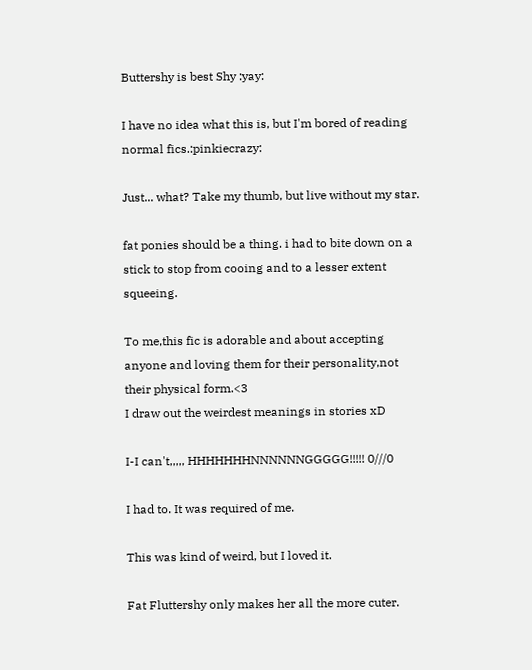Buttershy is best Shy :yay:

I have no idea what this is, but I'm bored of reading normal fics.:pinkiecrazy:

Just... what? Take my thumb, but live without my star.

fat ponies should be a thing. i had to bite down on a stick to stop from cooing and to a lesser extent squeeing.

To me,this fic is adorable and about accepting anyone and loving them for their personality,not their physical form.<3
I draw out the weirdest meanings in stories xD

I-I can't,,,,, HHHHHHHNNNNNNGGGGG!!!!! 0///0

I had to. It was required of me.

This was kind of weird, but I loved it.

Fat Fluttershy only makes her all the more cuter.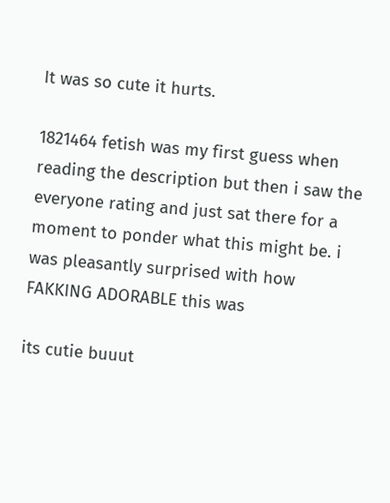It was so cute it hurts.

1821464 fetish was my first guess when reading the description but then i saw the everyone rating and just sat there for a moment to ponder what this might be. i was pleasantly surprised with how FAKKING ADORABLE this was

its cutie buuut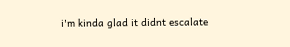i'm kinda glad it didnt escalate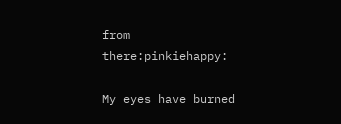from there:pinkiehappy:

My eyes have burned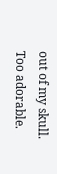out of my skull.
Too adorable.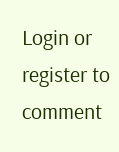Login or register to comment